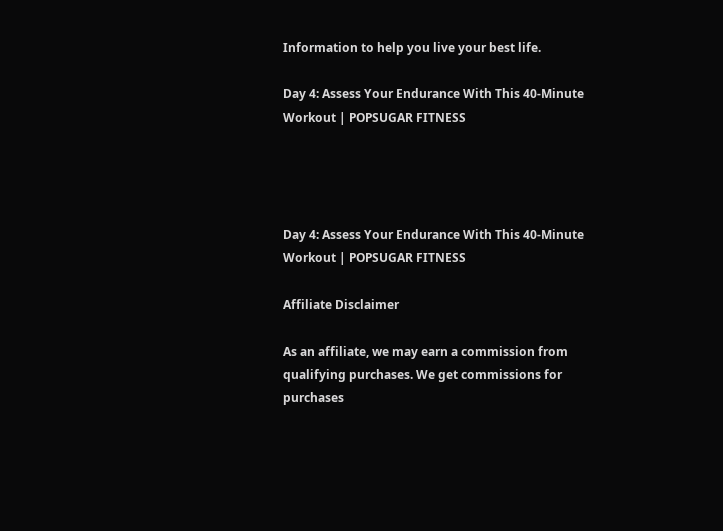Information to help you live your best life.

Day 4: Assess Your Endurance With This 40-Minute Workout | POPSUGAR FITNESS




Day 4: Assess Your Endurance With This 40-Minute Workout | POPSUGAR FITNESS

Affiliate Disclaimer

As an affiliate, we may earn a commission from qualifying purchases. We get commissions for purchases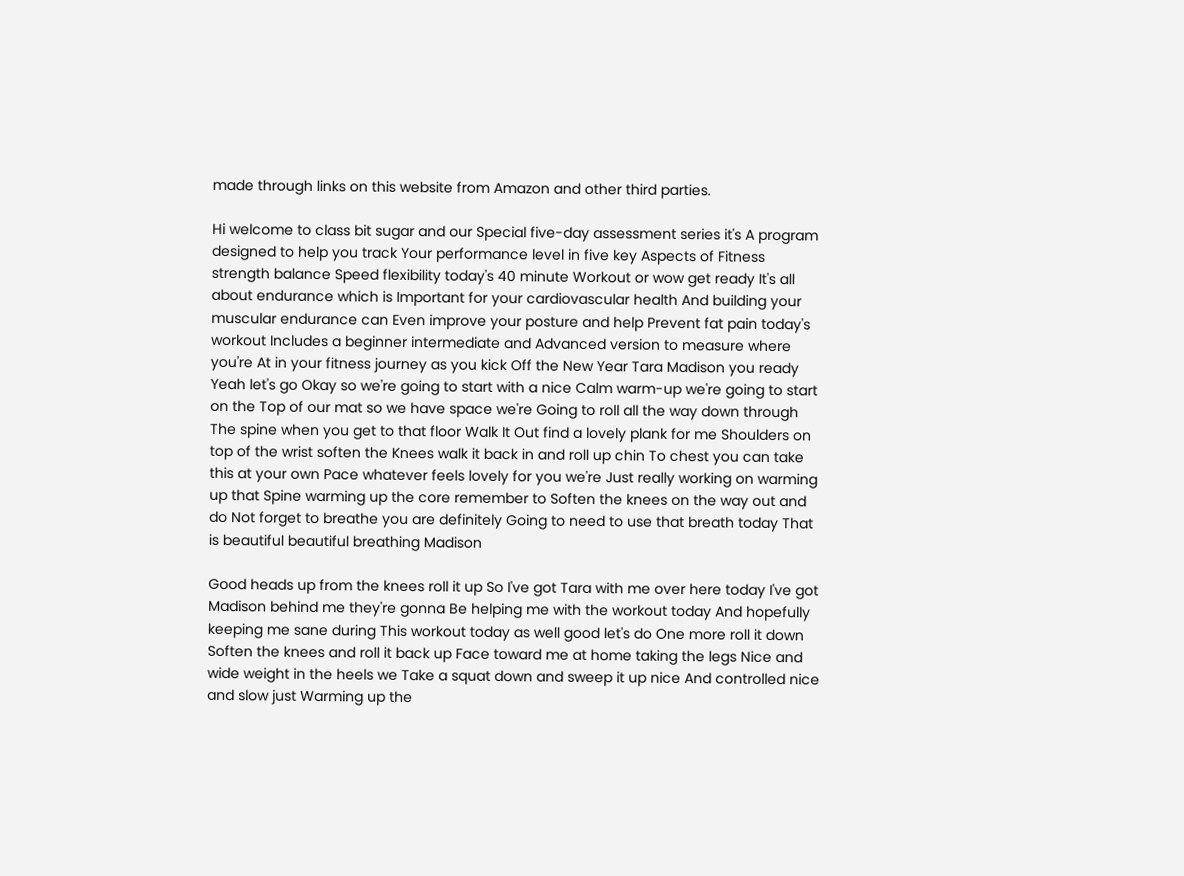made through links on this website from Amazon and other third parties.

Hi welcome to class bit sugar and our Special five-day assessment series it's A program designed to help you track Your performance level in five key Aspects of Fitness strength balance Speed flexibility today's 40 minute Workout or wow get ready It's all about endurance which is Important for your cardiovascular health And building your muscular endurance can Even improve your posture and help Prevent fat pain today's workout Includes a beginner intermediate and Advanced version to measure where you're At in your fitness journey as you kick Off the New Year Tara Madison you ready Yeah let's go Okay so we're going to start with a nice Calm warm-up we're going to start on the Top of our mat so we have space we're Going to roll all the way down through The spine when you get to that floor Walk It Out find a lovely plank for me Shoulders on top of the wrist soften the Knees walk it back in and roll up chin To chest you can take this at your own Pace whatever feels lovely for you we're Just really working on warming up that Spine warming up the core remember to Soften the knees on the way out and do Not forget to breathe you are definitely Going to need to use that breath today That is beautiful beautiful breathing Madison

Good heads up from the knees roll it up So I've got Tara with me over here today I've got Madison behind me they're gonna Be helping me with the workout today And hopefully keeping me sane during This workout today as well good let's do One more roll it down Soften the knees and roll it back up Face toward me at home taking the legs Nice and wide weight in the heels we Take a squat down and sweep it up nice And controlled nice and slow just Warming up the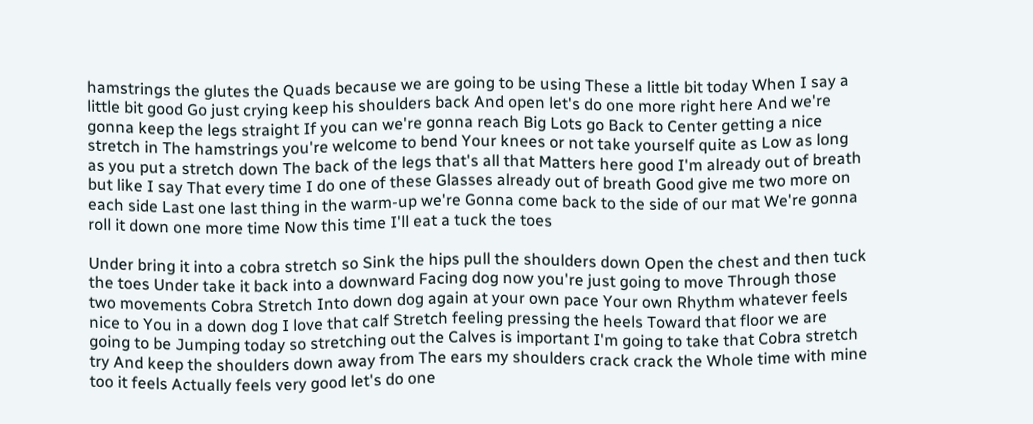hamstrings the glutes the Quads because we are going to be using These a little bit today When I say a little bit good Go just crying keep his shoulders back And open let's do one more right here And we're gonna keep the legs straight If you can we're gonna reach Big Lots go Back to Center getting a nice stretch in The hamstrings you're welcome to bend Your knees or not take yourself quite as Low as long as you put a stretch down The back of the legs that's all that Matters here good I'm already out of breath but like I say That every time I do one of these Glasses already out of breath Good give me two more on each side Last one last thing in the warm-up we're Gonna come back to the side of our mat We're gonna roll it down one more time Now this time I'll eat a tuck the toes

Under bring it into a cobra stretch so Sink the hips pull the shoulders down Open the chest and then tuck the toes Under take it back into a downward Facing dog now you're just going to move Through those two movements Cobra Stretch Into down dog again at your own pace Your own Rhythm whatever feels nice to You in a down dog I love that calf Stretch feeling pressing the heels Toward that floor we are going to be Jumping today so stretching out the Calves is important I'm going to take that Cobra stretch try And keep the shoulders down away from The ears my shoulders crack crack the Whole time with mine too it feels Actually feels very good let's do one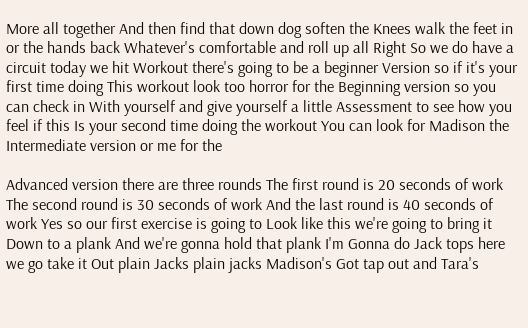More all together And then find that down dog soften the Knees walk the feet in or the hands back Whatever's comfortable and roll up all Right So we do have a circuit today we hit Workout there's going to be a beginner Version so if it's your first time doing This workout look too horror for the Beginning version so you can check in With yourself and give yourself a little Assessment to see how you feel if this Is your second time doing the workout You can look for Madison the Intermediate version or me for the

Advanced version there are three rounds The first round is 20 seconds of work The second round is 30 seconds of work And the last round is 40 seconds of work Yes so our first exercise is going to Look like this we're going to bring it Down to a plank And we're gonna hold that plank I'm Gonna do Jack tops here we go take it Out plain Jacks plain jacks Madison's Got tap out and Tara's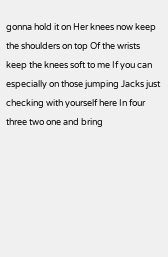gonna hold it on Her knees now keep the shoulders on top Of the wrists keep the knees soft to me If you can especially on those jumping Jacks just checking with yourself here In four three two one and bring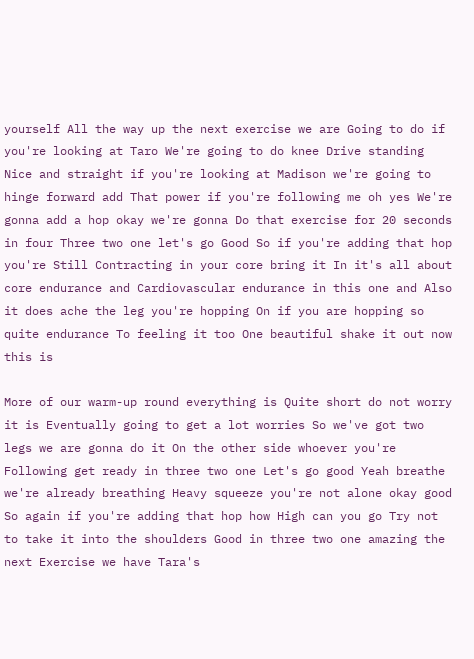yourself All the way up the next exercise we are Going to do if you're looking at Taro We're going to do knee Drive standing Nice and straight if you're looking at Madison we're going to hinge forward add That power if you're following me oh yes We're gonna add a hop okay we're gonna Do that exercise for 20 seconds in four Three two one let's go Good So if you're adding that hop you're Still Contracting in your core bring it In it's all about core endurance and Cardiovascular endurance in this one and Also it does ache the leg you're hopping On if you are hopping so quite endurance To feeling it too One beautiful shake it out now this is

More of our warm-up round everything is Quite short do not worry it is Eventually going to get a lot worries So we've got two legs we are gonna do it On the other side whoever you're Following get ready in three two one Let's go good Yeah breathe we're already breathing Heavy squeeze you're not alone okay good So again if you're adding that hop how High can you go Try not to take it into the shoulders Good in three two one amazing the next Exercise we have Tara's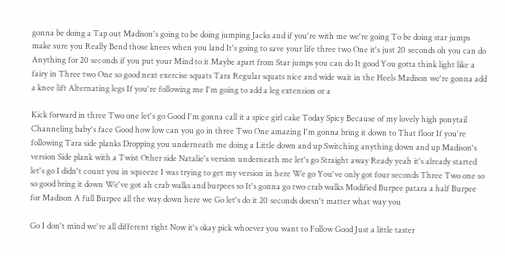gonna be doing a Tap out Madison's going to be doing jumping Jacks and if you're with me we're going To be doing star jumps make sure you Really Bend those knees when you land It's going to save your life three two One it's just 20 seconds oh you can do Anything for 20 seconds if you put your Mind to it Maybe apart from Star jumps you can do It good You gotta think light like a fairy in Three two One so good next exercise squats Tara Regular squats nice and wide wait in the Heels Madison we're gonna add a knee lift Alternating legs If you're following me I'm going to add a leg extension or a

Kick forward in three Two one let's go Good I'm gonna call it a spice girl cake Today Spicy Because of my lovely high ponytail Channeling baby's face Good how low can you go in three Two One amazing I'm gonna bring it down to That floor If you're following Tara side planks Dropping you underneath me doing a Little down and up Switching anything down and up Madison's version Side plank with a Twist Other side Natalie's version underneath me let's go Straight away Ready yeah it's already started let's go I didn't count you in squeeze I was trying to get my version in here We go You've only got four seconds Three Two one so so good bring it down We've got ah crab walks and burpees so It's gonna go two crab walks Modified Burpee patara a half Burpee for Madison A full Burpee all the way down here we Go let's do it 20 seconds doesn't matter what way you

Go I don't mind we're all different right Now it's okay pick whoever you want to Follow Good Just a little taster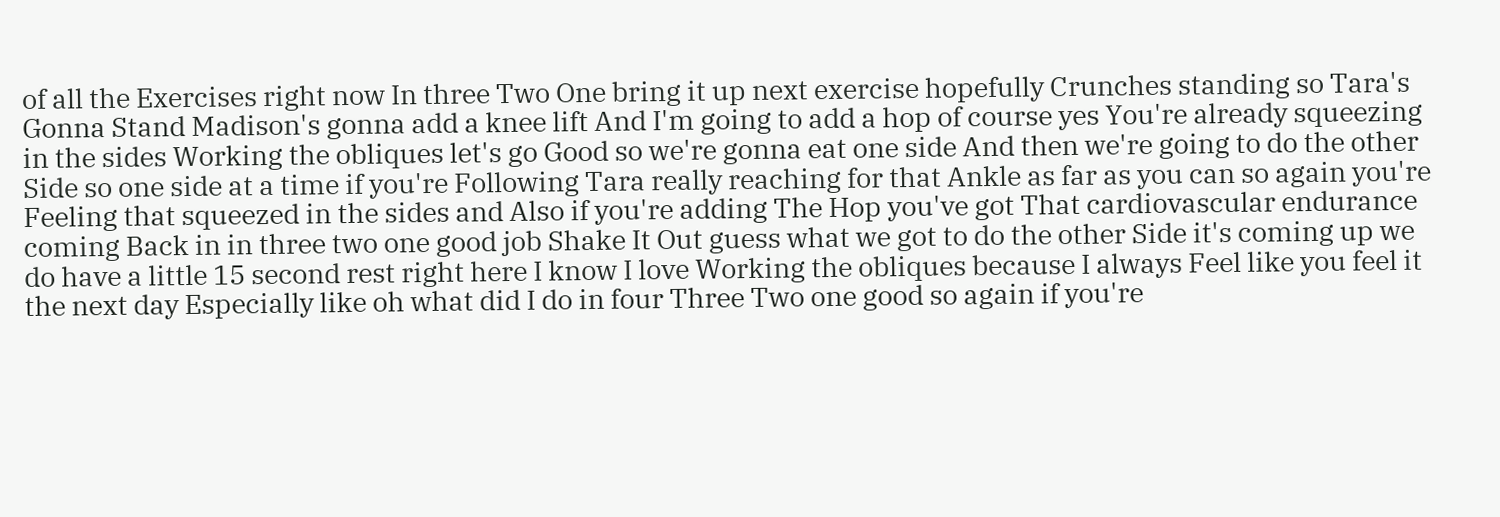of all the Exercises right now In three Two One bring it up next exercise hopefully Crunches standing so Tara's Gonna Stand Madison's gonna add a knee lift And I'm going to add a hop of course yes You're already squeezing in the sides Working the obliques let's go Good so we're gonna eat one side And then we're going to do the other Side so one side at a time if you're Following Tara really reaching for that Ankle as far as you can so again you're Feeling that squeezed in the sides and Also if you're adding The Hop you've got That cardiovascular endurance coming Back in in three two one good job Shake It Out guess what we got to do the other Side it's coming up we do have a little 15 second rest right here I know I love Working the obliques because I always Feel like you feel it the next day Especially like oh what did I do in four Three Two one good so again if you're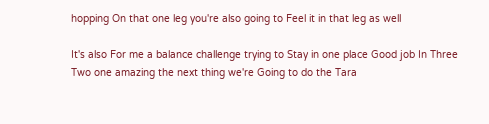hopping On that one leg you're also going to Feel it in that leg as well

It's also For me a balance challenge trying to Stay in one place Good job In Three Two one amazing the next thing we're Going to do the Tara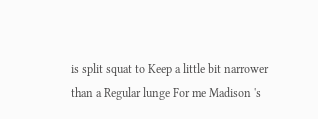is split squat to Keep a little bit narrower than a Regular lunge For me Madison 's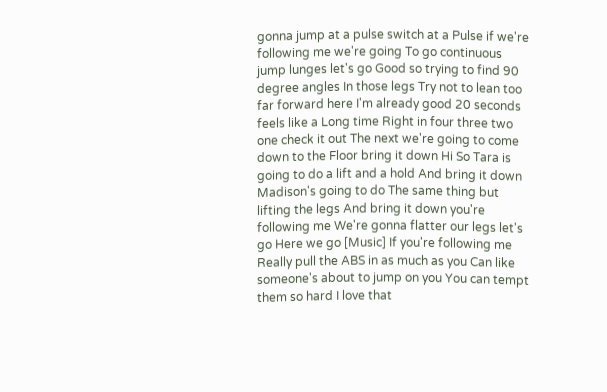gonna jump at a pulse switch at a Pulse if we're following me we're going To go continuous jump lunges let's go Good so trying to find 90 degree angles In those legs Try not to lean too far forward here I'm already good 20 seconds feels like a Long time Right in four three two one check it out The next we're going to come down to the Floor bring it down Hi So Tara is going to do a lift and a hold And bring it down Madison's going to do The same thing but lifting the legs And bring it down you're following me We're gonna flatter our legs let's go Here we go [Music] If you're following me Really pull the ABS in as much as you Can like someone's about to jump on you You can tempt them so hard I love that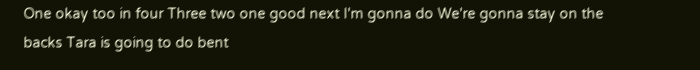One okay too in four Three two one good next I'm gonna do We're gonna stay on the backs Tara is going to do bent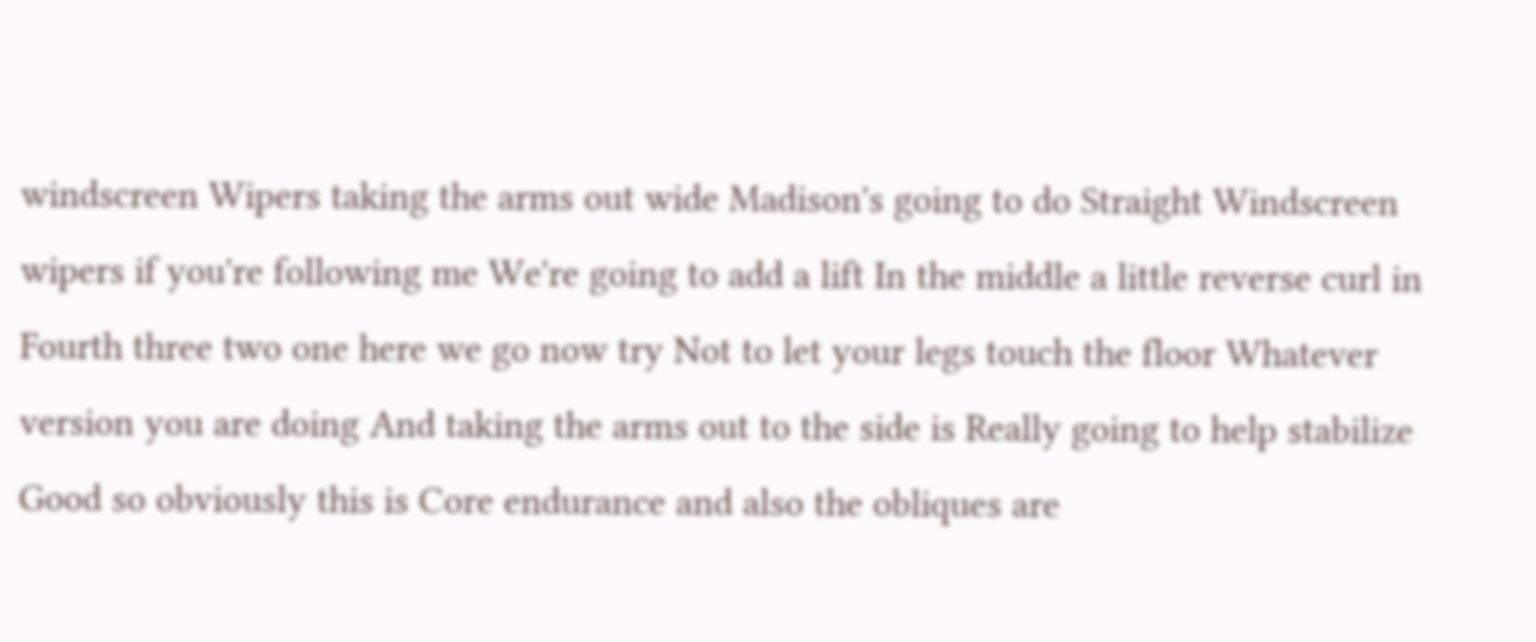windscreen Wipers taking the arms out wide Madison's going to do Straight Windscreen wipers if you're following me We're going to add a lift In the middle a little reverse curl in Fourth three two one here we go now try Not to let your legs touch the floor Whatever version you are doing And taking the arms out to the side is Really going to help stabilize Good so obviously this is Core endurance and also the obliques are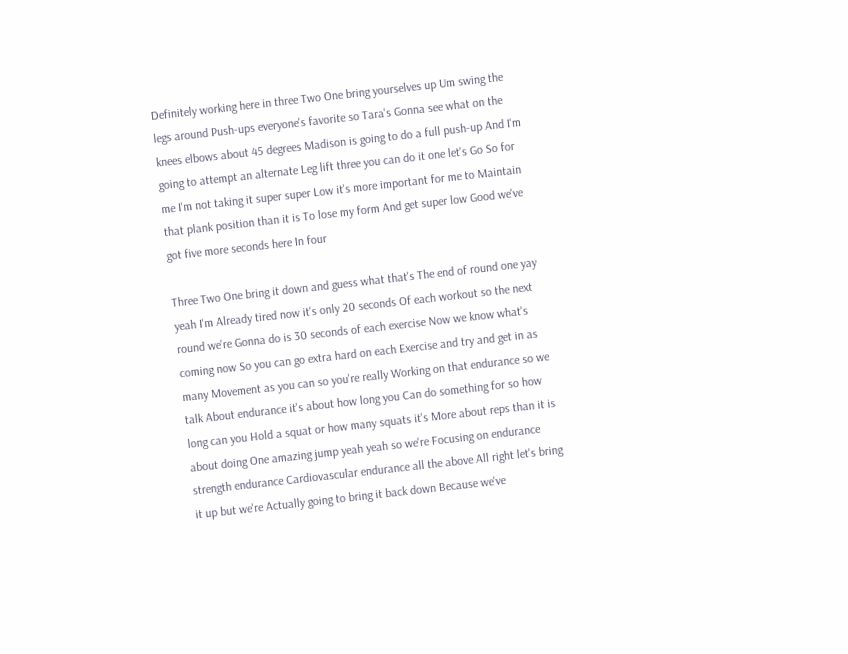Definitely working here in three Two One bring yourselves up Um swing the legs around Push-ups everyone's favorite so Tara's Gonna see what on the knees elbows about 45 degrees Madison is going to do a full push-up And I'm going to attempt an alternate Leg lift three you can do it one let's Go So for me I'm not taking it super super Low it's more important for me to Maintain that plank position than it is To lose my form And get super low Good we've got five more seconds here In four

Three Two One bring it down and guess what that's The end of round one yay yeah I'm Already tired now it's only 20 seconds Of each workout so the next round we're Gonna do is 30 seconds of each exercise Now we know what's coming now So you can go extra hard on each Exercise and try and get in as many Movement as you can so you're really Working on that endurance so we talk About endurance it's about how long you Can do something for so how long can you Hold a squat or how many squats it's More about reps than it is about doing One amazing jump yeah yeah so we're Focusing on endurance strength endurance Cardiovascular endurance all the above All right let's bring it up but we're Actually going to bring it back down Because we've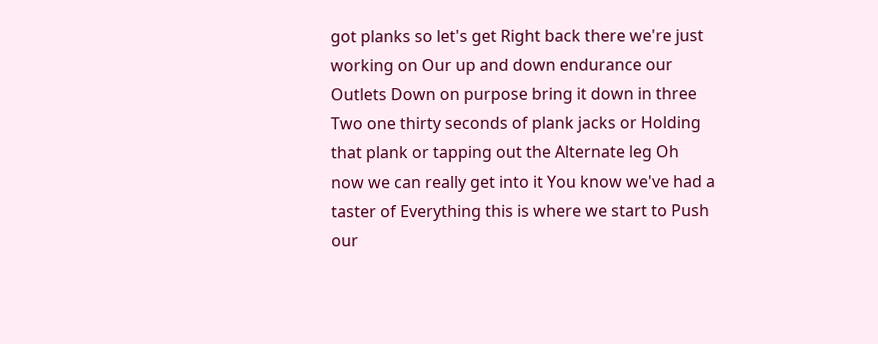got planks so let's get Right back there we're just working on Our up and down endurance our Outlets Down on purpose bring it down in three Two one thirty seconds of plank jacks or Holding that plank or tapping out the Alternate leg Oh now we can really get into it You know we've had a taster of Everything this is where we start to Push our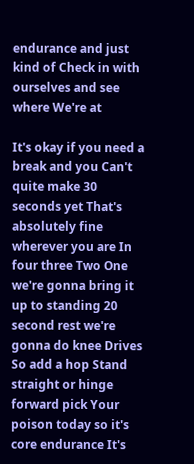endurance and just kind of Check in with ourselves and see where We're at

It's okay if you need a break and you Can't quite make 30 seconds yet That's absolutely fine wherever you are In four three Two One we're gonna bring it up to standing 20 second rest we're gonna do knee Drives So add a hop Stand straight or hinge forward pick Your poison today so it's core endurance It's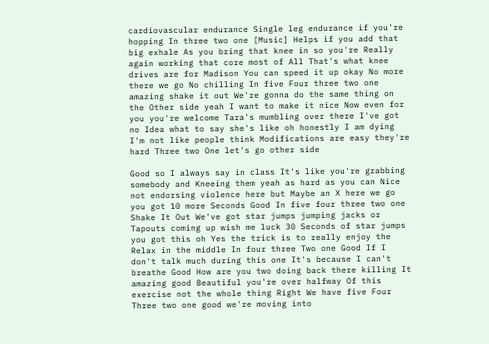cardiovascular endurance Single leg endurance if you're hopping In three two one [Music] Helps if you add that big exhale As you bring that knee in so you're Really again working that core most of All That's what knee drives are for Madison You can speed it up okay No more there we go No chilling In five Four three two one amazing shake it out We're gonna do the same thing on the Other side yeah I want to make it nice Now even for you you're welcome Tara's mumbling over there I've got no Idea what to say she's like oh honestly I am dying I'm not like people think Modifications are easy they're hard Three two One let's go other side

Good so I always say in class It's like you're grabbing somebody and Kneeing them yeah as hard as you can Nice not endorsing violence here but Maybe an X here we go you got 10 more Seconds Good In five four three two one Shake It Out We've got star jumps jumping jacks or Tapouts coming up wish me luck 30 Seconds of star jumps you got this oh Yes the trick is to really enjoy the Relax in the middle In four three Two one Good If I don't talk much during this one It's because I can't breathe Good How are you two doing back there killing It amazing good Beautiful you're over halfway Of this exercise not the whole thing Right We have five Four Three two one good we're moving into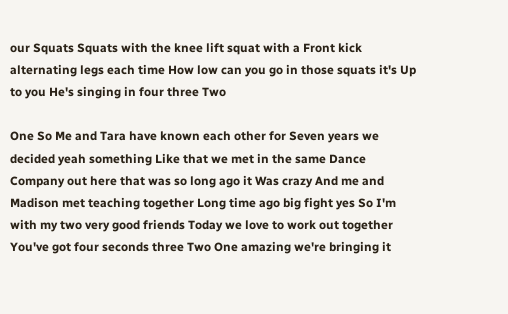our Squats Squats with the knee lift squat with a Front kick alternating legs each time How low can you go in those squats it's Up to you He's singing in four three Two

One So Me and Tara have known each other for Seven years we decided yeah something Like that we met in the same Dance Company out here that was so long ago it Was crazy And me and Madison met teaching together Long time ago big fight yes So I'm with my two very good friends Today we love to work out together You've got four seconds three Two One amazing we're bringing it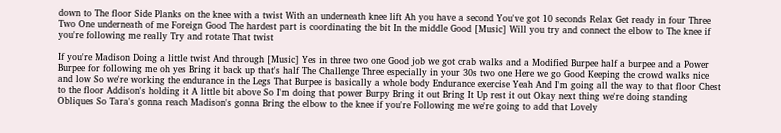down to The floor Side Planks on the knee with a twist With an underneath knee lift Ah you have a second You've got 10 seconds Relax Get ready in four Three Two One underneath of me Foreign Good The hardest part is coordinating the bit In the middle Good [Music] Will you try and connect the elbow to The knee if you're following me really Try and rotate That twist

If you're Madison Doing a little twist And through [Music] Yes in three two one Good job we got crab walks and a Modified Burpee half a burpee and a Power Burpee for following me oh yes Bring it back up that's half The Challenge Three especially in your 30s two one Here we go Good Keeping the crowd walks nice and low So we're working the endurance in the Legs That Burpee is basically a whole body Endurance exercise Yeah And I'm going all the way to that floor Chest to the floor Addison's holding it A little bit above So I'm doing that power Burpy Bring it out Bring It Up rest it out Okay next thing we're doing standing Obliques So Tara's gonna reach Madison's gonna Bring the elbow to the knee if you're Following me we're going to add that Lovely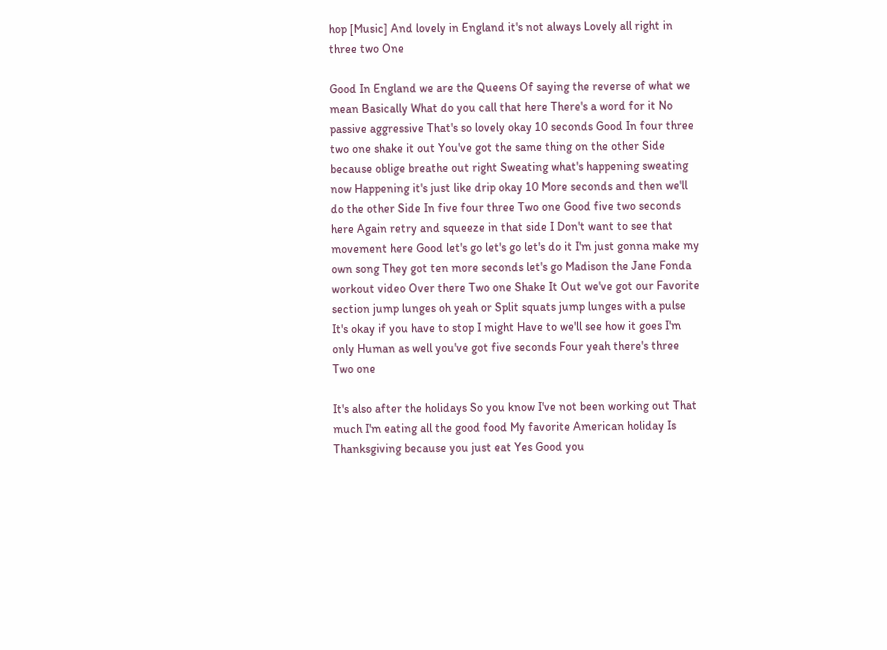hop [Music] And lovely in England it's not always Lovely all right in three two One

Good In England we are the Queens Of saying the reverse of what we mean Basically What do you call that here There's a word for it No passive aggressive That's so lovely okay 10 seconds Good In four three two one shake it out You've got the same thing on the other Side because oblige breathe out right Sweating what's happening sweating now Happening it's just like drip okay 10 More seconds and then we'll do the other Side In five four three Two one Good five two seconds here Again retry and squeeze in that side I Don't want to see that movement here Good let's go let's go let's do it I'm just gonna make my own song They got ten more seconds let's go Madison the Jane Fonda workout video Over there Two one Shake It Out we've got our Favorite section jump lunges oh yeah or Split squats jump lunges with a pulse It's okay if you have to stop I might Have to we'll see how it goes I'm only Human as well you've got five seconds Four yeah there's three Two one

It's also after the holidays So you know I've not been working out That much I'm eating all the good food My favorite American holiday Is Thanksgiving because you just eat Yes Good you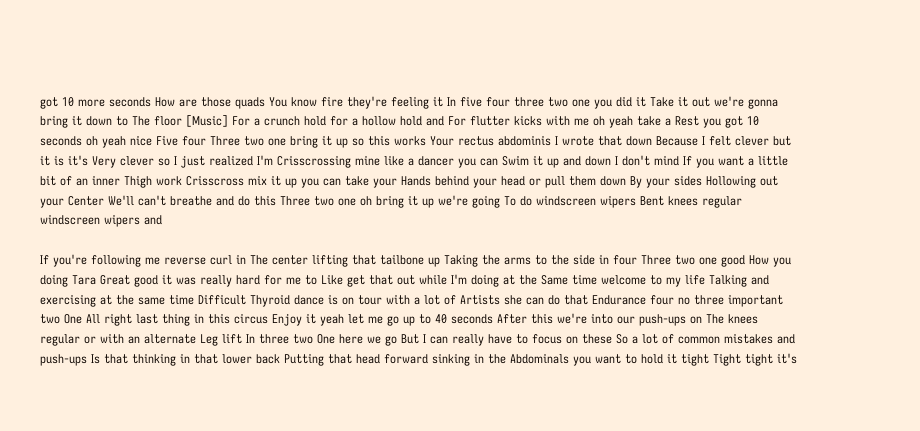got 10 more seconds How are those quads You know fire they're feeling it In five four three two one you did it Take it out we're gonna bring it down to The floor [Music] For a crunch hold for a hollow hold and For flutter kicks with me oh yeah take a Rest you got 10 seconds oh yeah nice Five four Three two one bring it up so this works Your rectus abdominis I wrote that down Because I felt clever but it is it's Very clever so I just realized I'm Crisscrossing mine like a dancer you can Swim it up and down I don't mind If you want a little bit of an inner Thigh work Crisscross mix it up you can take your Hands behind your head or pull them down By your sides Hollowing out your Center We'll can't breathe and do this Three two one oh bring it up we're going To do windscreen wipers Bent knees regular windscreen wipers and

If you're following me reverse curl in The center lifting that tailbone up Taking the arms to the side in four Three two one good How you doing Tara Great good it was really hard for me to Like get that out while I'm doing at the Same time welcome to my life Talking and exercising at the same time Difficult Thyroid dance is on tour with a lot of Artists she can do that Endurance four no three important two One All right last thing in this circus Enjoy it yeah let me go up to 40 seconds After this we're into our push-ups on The knees regular or with an alternate Leg lift In three two One here we go But I can really have to focus on these So a lot of common mistakes and push-ups Is that thinking in that lower back Putting that head forward sinking in the Abdominals you want to hold it tight Tight tight it's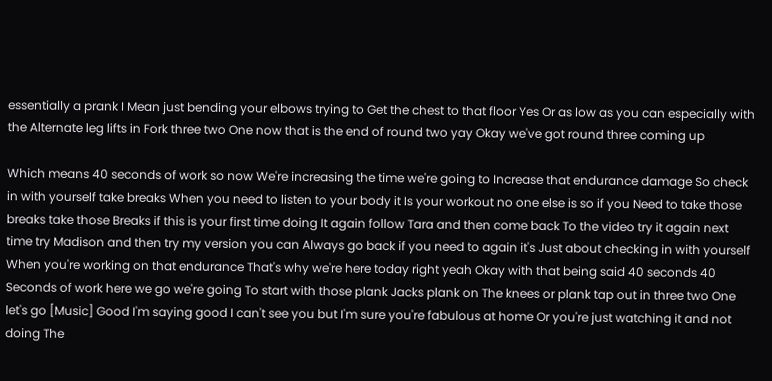essentially a prank I Mean just bending your elbows trying to Get the chest to that floor Yes Or as low as you can especially with the Alternate leg lifts in Fork three two One now that is the end of round two yay Okay we've got round three coming up

Which means 40 seconds of work so now We're increasing the time we're going to Increase that endurance damage So check in with yourself take breaks When you need to listen to your body it Is your workout no one else is so if you Need to take those breaks take those Breaks if this is your first time doing It again follow Tara and then come back To the video try it again next time try Madison and then try my version you can Always go back if you need to again it's Just about checking in with yourself When you're working on that endurance That's why we're here today right yeah Okay with that being said 40 seconds 40 Seconds of work here we go we're going To start with those plank Jacks plank on The knees or plank tap out in three two One let's go [Music] Good I'm saying good I can't see you but I'm sure you're fabulous at home Or you're just watching it and not doing The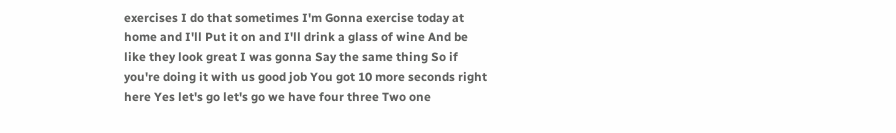exercises I do that sometimes I'm Gonna exercise today at home and I'll Put it on and I'll drink a glass of wine And be like they look great I was gonna Say the same thing So if you're doing it with us good job You got 10 more seconds right here Yes let's go let's go we have four three Two one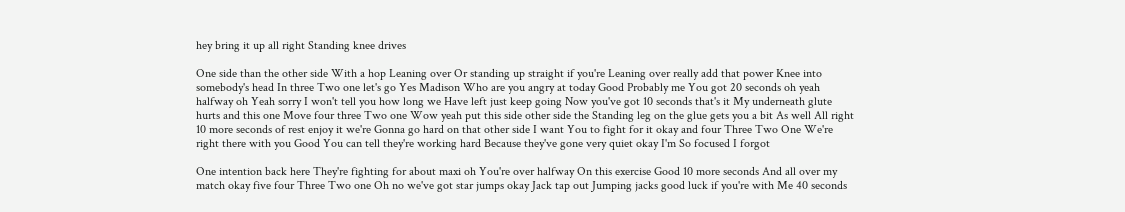hey bring it up all right Standing knee drives

One side than the other side With a hop Leaning over Or standing up straight if you're Leaning over really add that power Knee into somebody's head In three Two one let's go Yes Madison Who are you angry at today Good Probably me You got 20 seconds oh yeah halfway oh Yeah sorry I won't tell you how long we Have left just keep going Now you've got 10 seconds that's it My underneath glute hurts and this one Move four three Two one Wow yeah put this side other side the Standing leg on the glue gets you a bit As well All right 10 more seconds of rest enjoy it we're Gonna go hard on that other side I want You to fight for it okay and four Three Two One We're right there with you Good You can tell they're working hard Because they've gone very quiet okay I'm So focused I forgot

One intention back here They're fighting for about maxi oh You're over halfway On this exercise Good 10 more seconds And all over my match okay five four Three Two one Oh no we've got star jumps okay Jack tap out Jumping jacks good luck if you're with Me 40 seconds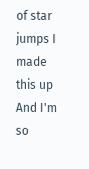of star jumps I made this up And I'm so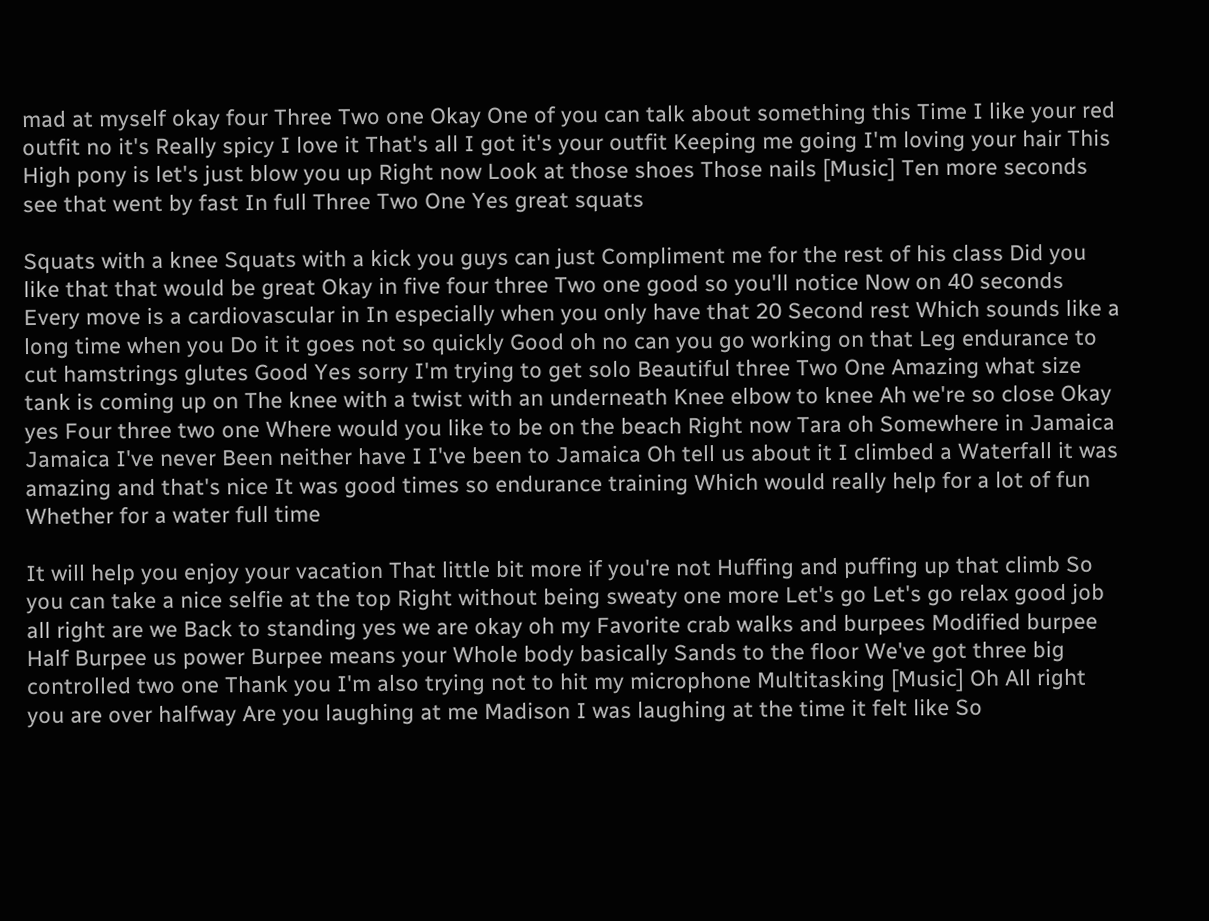mad at myself okay four Three Two one Okay One of you can talk about something this Time I like your red outfit no it's Really spicy I love it That's all I got it's your outfit Keeping me going I'm loving your hair This High pony is let's just blow you up Right now Look at those shoes Those nails [Music] Ten more seconds see that went by fast In full Three Two One Yes great squats

Squats with a knee Squats with a kick you guys can just Compliment me for the rest of his class Did you like that that would be great Okay in five four three Two one good so you'll notice Now on 40 seconds Every move is a cardiovascular in In especially when you only have that 20 Second rest Which sounds like a long time when you Do it it goes not so quickly Good oh no can you go working on that Leg endurance to cut hamstrings glutes Good Yes sorry I'm trying to get solo Beautiful three Two One Amazing what size tank is coming up on The knee with a twist with an underneath Knee elbow to knee Ah we're so close Okay yes Four three two one Where would you like to be on the beach Right now Tara oh Somewhere in Jamaica Jamaica I've never Been neither have I I've been to Jamaica Oh tell us about it I climbed a Waterfall it was amazing and that's nice It was good times so endurance training Which would really help for a lot of fun Whether for a water full time

It will help you enjoy your vacation That little bit more if you're not Huffing and puffing up that climb So you can take a nice selfie at the top Right without being sweaty one more Let's go Let's go relax good job all right are we Back to standing yes we are okay oh my Favorite crab walks and burpees Modified burpee Half Burpee us power Burpee means your Whole body basically Sands to the floor We've got three big controlled two one Thank you I'm also trying not to hit my microphone Multitasking [Music] Oh All right you are over halfway Are you laughing at me Madison I was laughing at the time it felt like So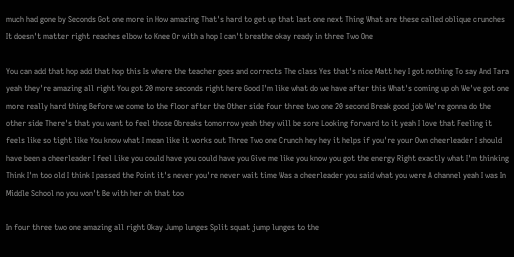much had gone by Seconds Got one more in How amazing That's hard to get up that last one next Thing What are these called oblique crunches It doesn't matter right reaches elbow to Knee Or with a hop I can't breathe okay ready in three Two One

You can add that hop add that hop this Is where the teacher goes and corrects The class Yes that's nice Matt hey I got nothing To say And Tara yeah they're amazing all right You got 20 more seconds right here Good I'm like what do we have after this What's coming up oh We've got one more really hard thing Before we come to the floor after the Other side four three two one 20 second Break good job We're gonna do the other side There's that you want to feel those Obreaks tomorrow yeah they will be sore Looking forward to it yeah I love that Feeling it feels like so tight like You know what I mean like it works out Three Two one Crunch hey hey it helps if you're your Own cheerleader I should have been a cheerleader I feel Like you could have you could have you Give me like you know you got the energy Right exactly what I'm thinking Think I'm too old I think I passed the Point it's never you're never wait time Was a cheerleader you said what you were A channel yeah I was In Middle School no you won't Be with her oh that too

In four three two one amazing all right Okay Jump lunges Split squat jump lunges to the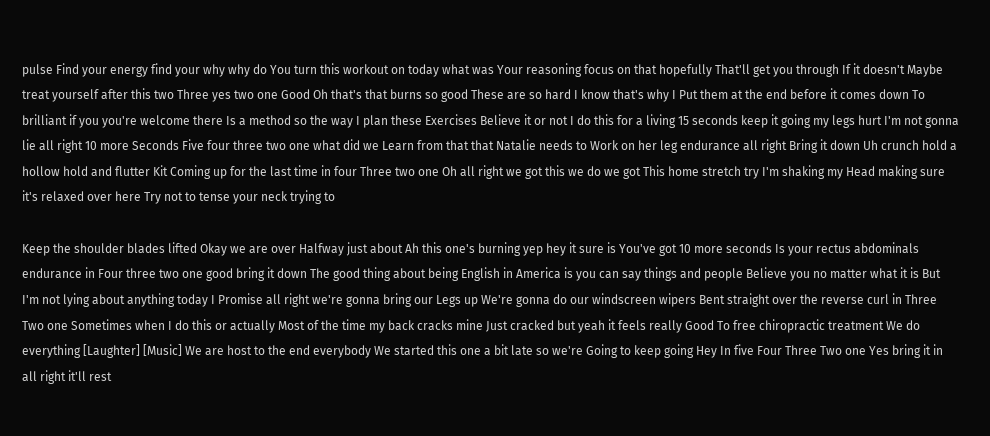pulse Find your energy find your why why do You turn this workout on today what was Your reasoning focus on that hopefully That'll get you through If it doesn't Maybe treat yourself after this two Three yes two one Good Oh that's that burns so good These are so hard I know that's why I Put them at the end before it comes down To brilliant if you you're welcome there Is a method so the way I plan these Exercises Believe it or not I do this for a living 15 seconds keep it going my legs hurt I'm not gonna lie all right 10 more Seconds Five four three two one what did we Learn from that that Natalie needs to Work on her leg endurance all right Bring it down Uh crunch hold a hollow hold and flutter Kit Coming up for the last time in four Three two one Oh all right we got this we do we got This home stretch try I'm shaking my Head making sure it's relaxed over here Try not to tense your neck trying to

Keep the shoulder blades lifted Okay we are over Halfway just about Ah this one's burning yep hey it sure is You've got 10 more seconds Is your rectus abdominals endurance in Four three two one good bring it down The good thing about being English in America is you can say things and people Believe you no matter what it is But I'm not lying about anything today I Promise all right we're gonna bring our Legs up We're gonna do our windscreen wipers Bent straight over the reverse curl in Three Two one Sometimes when I do this or actually Most of the time my back cracks mine Just cracked but yeah it feels really Good To free chiropractic treatment We do everything [Laughter] [Music] We are host to the end everybody We started this one a bit late so we're Going to keep going Hey In five Four Three Two one Yes bring it in all right it'll rest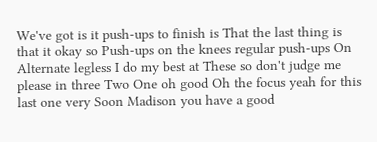We've got is it push-ups to finish is That the last thing is that it okay so Push-ups on the knees regular push-ups On Alternate legless I do my best at These so don't judge me please in three Two One oh good Oh the focus yeah for this last one very Soon Madison you have a good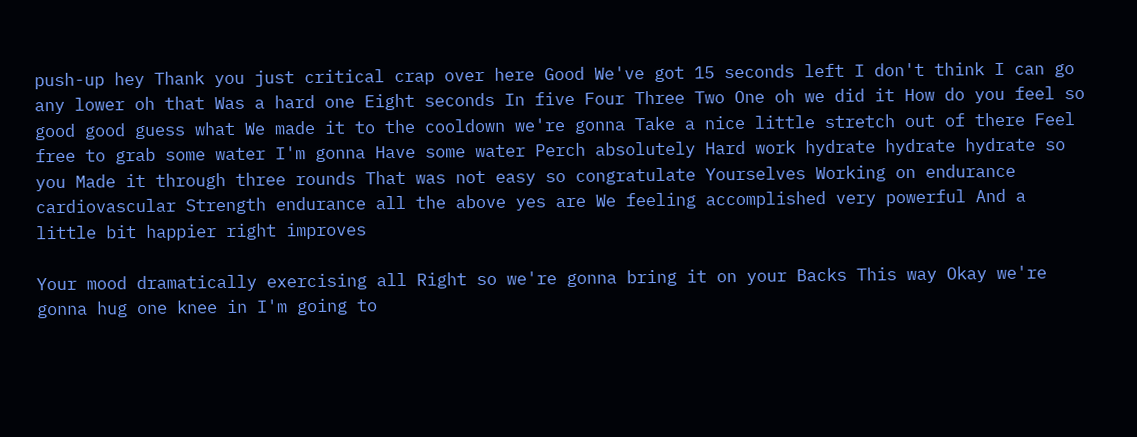push-up hey Thank you just critical crap over here Good We've got 15 seconds left I don't think I can go any lower oh that Was a hard one Eight seconds In five Four Three Two One oh we did it How do you feel so good good guess what We made it to the cooldown we're gonna Take a nice little stretch out of there Feel free to grab some water I'm gonna Have some water Perch absolutely Hard work hydrate hydrate hydrate so you Made it through three rounds That was not easy so congratulate Yourselves Working on endurance cardiovascular Strength endurance all the above yes are We feeling accomplished very powerful And a little bit happier right improves

Your mood dramatically exercising all Right so we're gonna bring it on your Backs This way Okay we're gonna hug one knee in I'm going to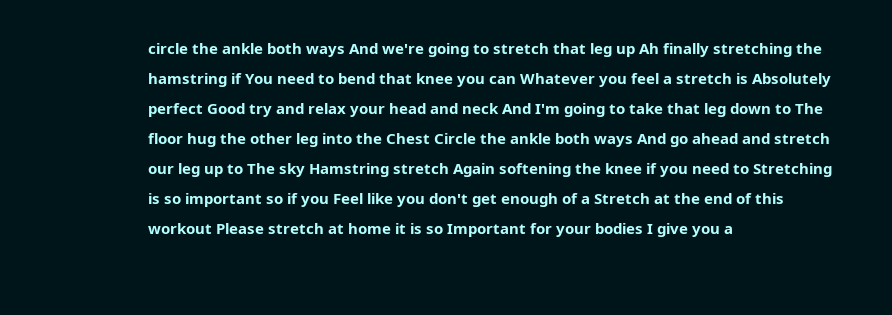circle the ankle both ways And we're going to stretch that leg up Ah finally stretching the hamstring if You need to bend that knee you can Whatever you feel a stretch is Absolutely perfect Good try and relax your head and neck And I'm going to take that leg down to The floor hug the other leg into the Chest Circle the ankle both ways And go ahead and stretch our leg up to The sky Hamstring stretch Again softening the knee if you need to Stretching is so important so if you Feel like you don't get enough of a Stretch at the end of this workout Please stretch at home it is so Important for your bodies I give you a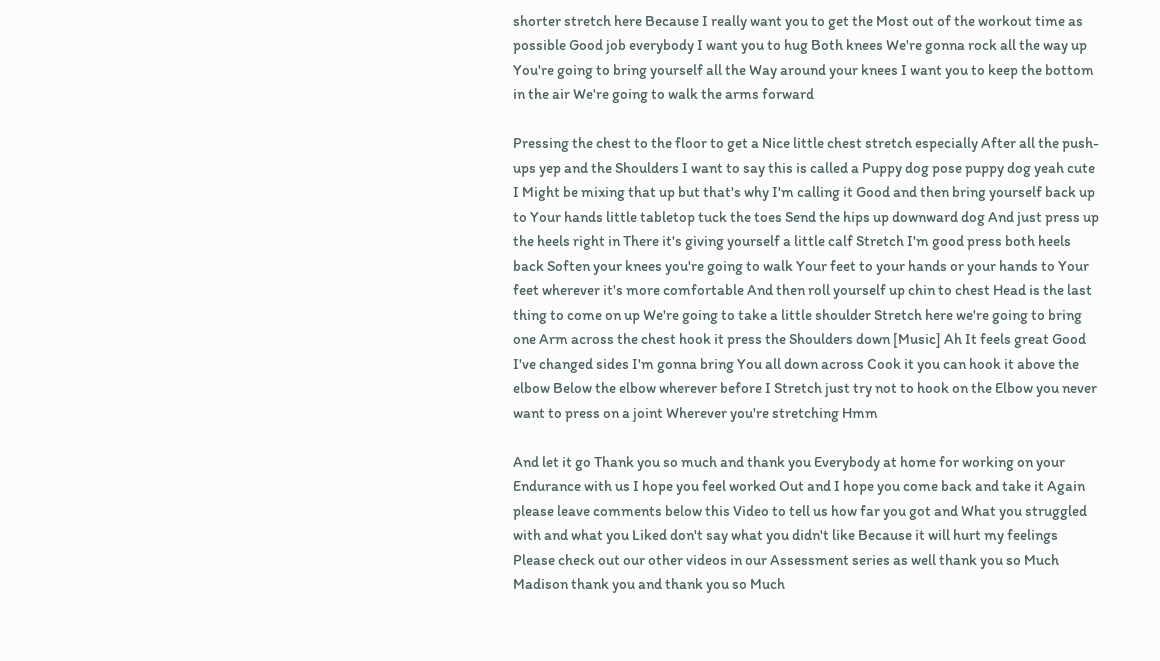shorter stretch here Because I really want you to get the Most out of the workout time as possible Good job everybody I want you to hug Both knees We're gonna rock all the way up You're going to bring yourself all the Way around your knees I want you to keep the bottom in the air We're going to walk the arms forward

Pressing the chest to the floor to get a Nice little chest stretch especially After all the push-ups yep and the Shoulders I want to say this is called a Puppy dog pose puppy dog yeah cute I Might be mixing that up but that's why I'm calling it Good and then bring yourself back up to Your hands little tabletop tuck the toes Send the hips up downward dog And just press up the heels right in There it's giving yourself a little calf Stretch I'm good press both heels back Soften your knees you're going to walk Your feet to your hands or your hands to Your feet wherever it's more comfortable And then roll yourself up chin to chest Head is the last thing to come on up We're going to take a little shoulder Stretch here we're going to bring one Arm across the chest hook it press the Shoulders down [Music] Ah It feels great Good I've changed sides I'm gonna bring You all down across Cook it you can hook it above the elbow Below the elbow wherever before I Stretch just try not to hook on the Elbow you never want to press on a joint Wherever you're stretching Hmm

And let it go Thank you so much and thank you Everybody at home for working on your Endurance with us I hope you feel worked Out and I hope you come back and take it Again please leave comments below this Video to tell us how far you got and What you struggled with and what you Liked don't say what you didn't like Because it will hurt my feelings Please check out our other videos in our Assessment series as well thank you so Much Madison thank you and thank you so Much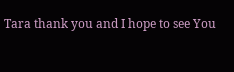Tara thank you and I hope to see You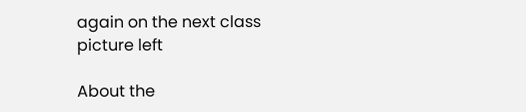again on the next class picture left

About the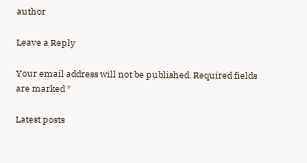author

Leave a Reply

Your email address will not be published. Required fields are marked *

Latest posts